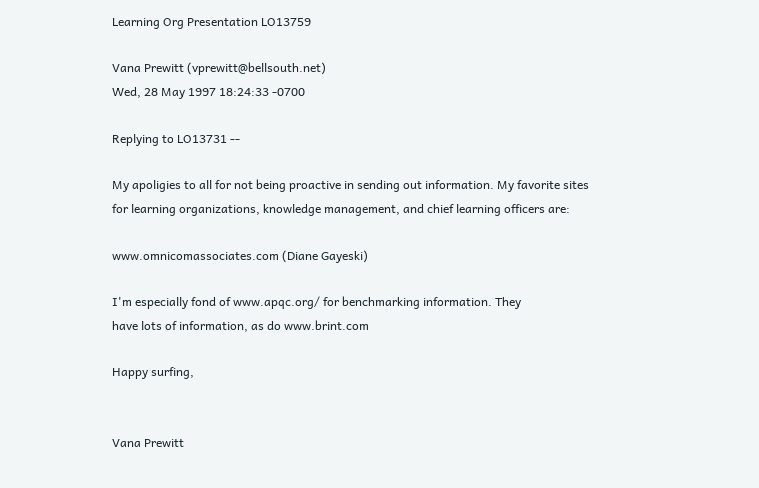Learning Org Presentation LO13759

Vana Prewitt (vprewitt@bellsouth.net)
Wed, 28 May 1997 18:24:33 -0700

Replying to LO13731 --

My apoligies to all for not being proactive in sending out information. My favorite sites
for learning organizations, knowledge management, and chief learning officers are:

www.omnicomassociates.com (Diane Gayeski)

I'm especially fond of www.apqc.org/ for benchmarking information. They
have lots of information, as do www.brint.com

Happy surfing,


Vana Prewitt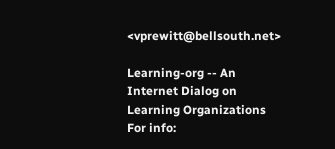<vprewitt@bellsouth.net>

Learning-org -- An Internet Dialog on Learning Organizations For info: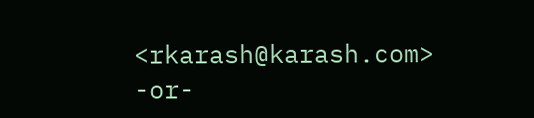<rkarash@karash.com> -or-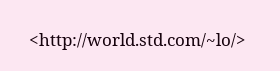<http://world.std.com/~lo/>